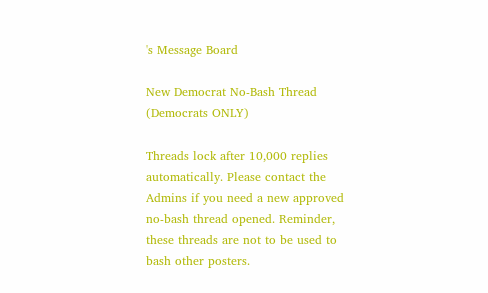's Message Board

New Democrat No-Bash Thread (Democrats ONLY)

Threads lock after 10,000 replies automatically. Please contact the Admins if you need a new approved no-bash thread opened. Reminder, these threads are not to be used to bash other posters.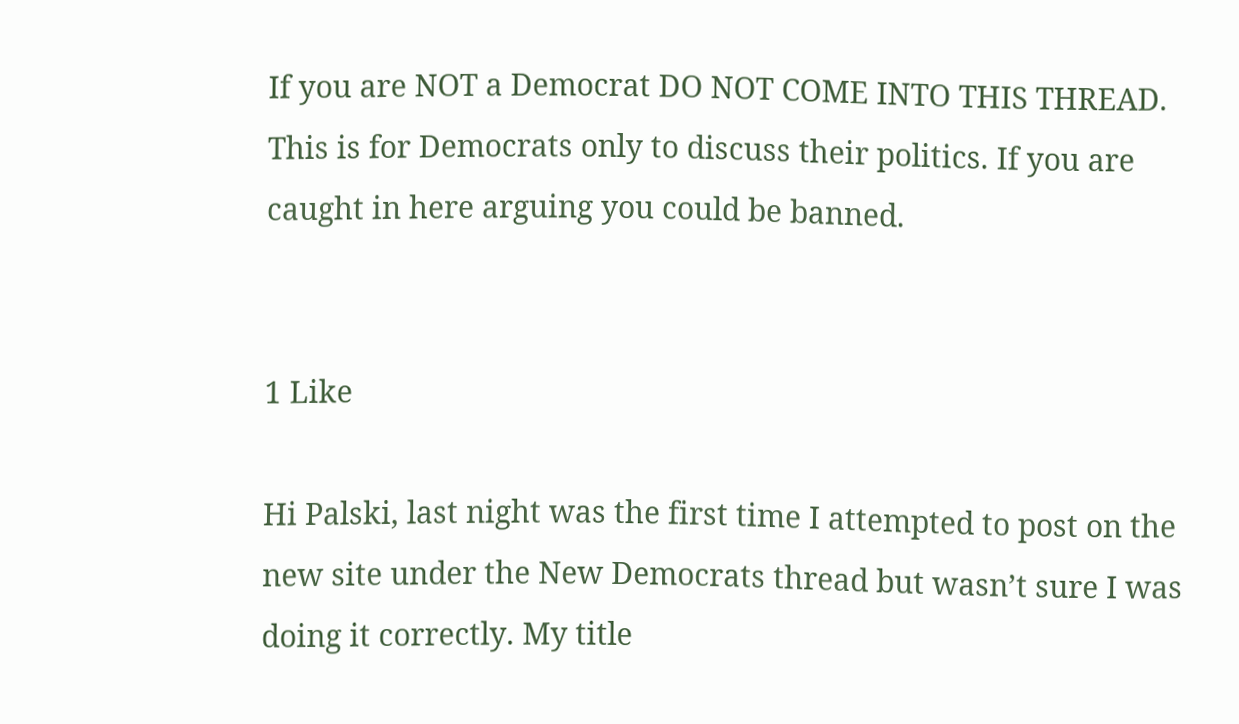If you are NOT a Democrat DO NOT COME INTO THIS THREAD. This is for Democrats only to discuss their politics. If you are caught in here arguing you could be banned.


1 Like

Hi Palski, last night was the first time I attempted to post on the new site under the New Democrats thread but wasn’t sure I was doing it correctly. My title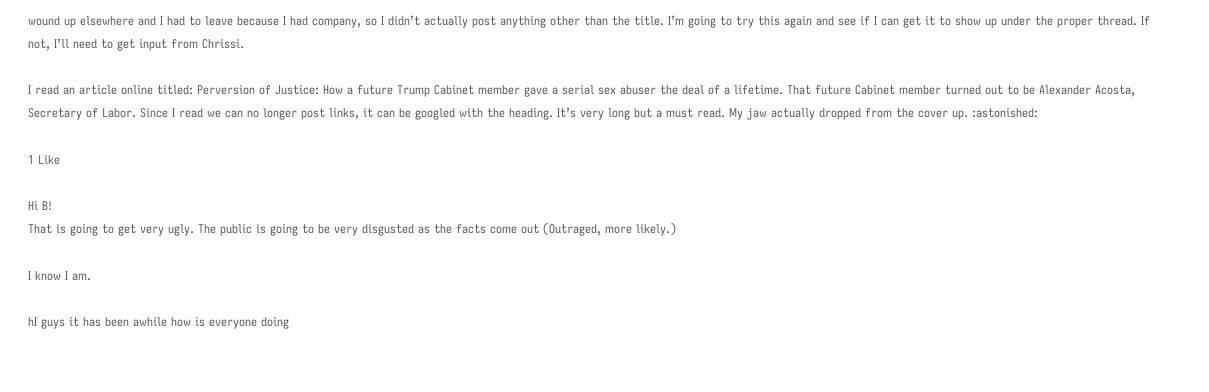wound up elsewhere and I had to leave because I had company, so I didn’t actually post anything other than the title. I’m going to try this again and see if I can get it to show up under the proper thread. If not, I’ll need to get input from Chrissi.

I read an article online titled: Perversion of Justice: How a future Trump Cabinet member gave a serial sex abuser the deal of a lifetime. That future Cabinet member turned out to be Alexander Acosta, Secretary of Labor. Since I read we can no longer post links, it can be googled with the heading. It’s very long but a must read. My jaw actually dropped from the cover up. :astonished:

1 Like

Hi B!
That is going to get very ugly. The public is going to be very disgusted as the facts come out (Outraged, more likely.)

I know I am.

hI guys it has been awhile how is everyone doing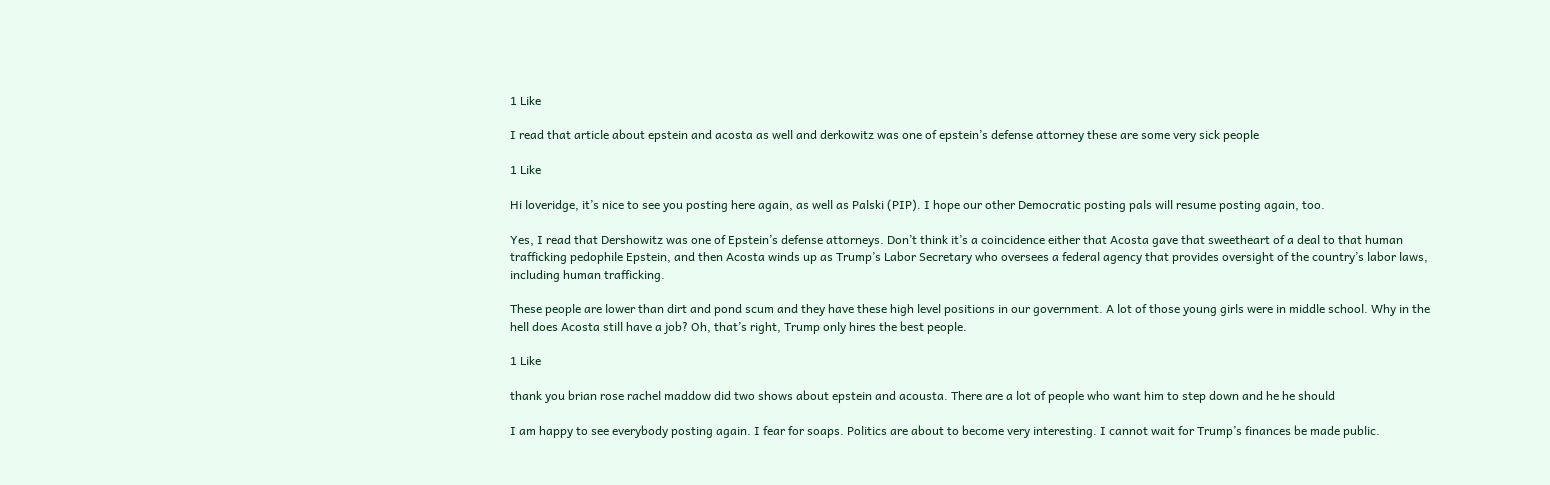1 Like

I read that article about epstein and acosta as well and derkowitz was one of epstein’s defense attorney these are some very sick people

1 Like

Hi loveridge, it’s nice to see you posting here again, as well as Palski (PIP). I hope our other Democratic posting pals will resume posting again, too.

Yes, I read that Dershowitz was one of Epstein’s defense attorneys. Don’t think it’s a coincidence either that Acosta gave that sweetheart of a deal to that human trafficking pedophile Epstein, and then Acosta winds up as Trump’s Labor Secretary who oversees a federal agency that provides oversight of the country’s labor laws, including human trafficking.

These people are lower than dirt and pond scum and they have these high level positions in our government. A lot of those young girls were in middle school. Why in the hell does Acosta still have a job? Oh, that’s right, Trump only hires the best people.

1 Like

thank you brian rose rachel maddow did two shows about epstein and acousta. There are a lot of people who want him to step down and he he should

I am happy to see everybody posting again. I fear for soaps. Politics are about to become very interesting. I cannot wait for Trump’s finances be made public.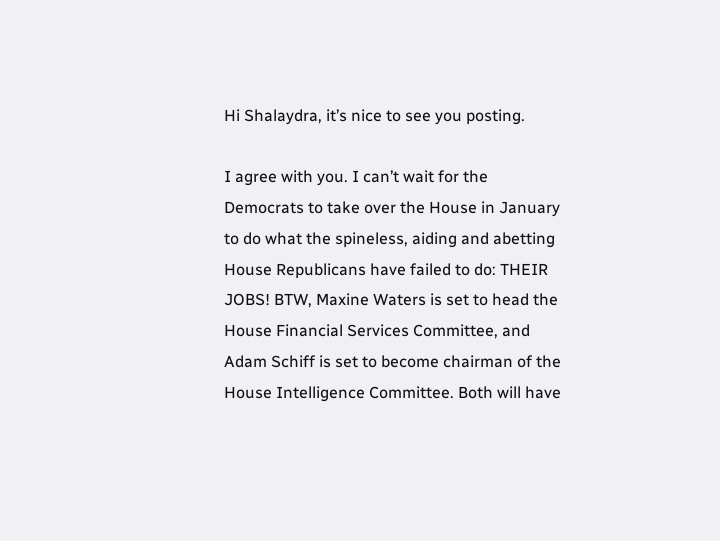Hi Shalaydra, it’s nice to see you posting.

I agree with you. I can’t wait for the Democrats to take over the House in January to do what the spineless, aiding and abetting House Republicans have failed to do: THEIR JOBS! BTW, Maxine Waters is set to head the House Financial Services Committee, and Adam Schiff is set to become chairman of the House Intelligence Committee. Both will have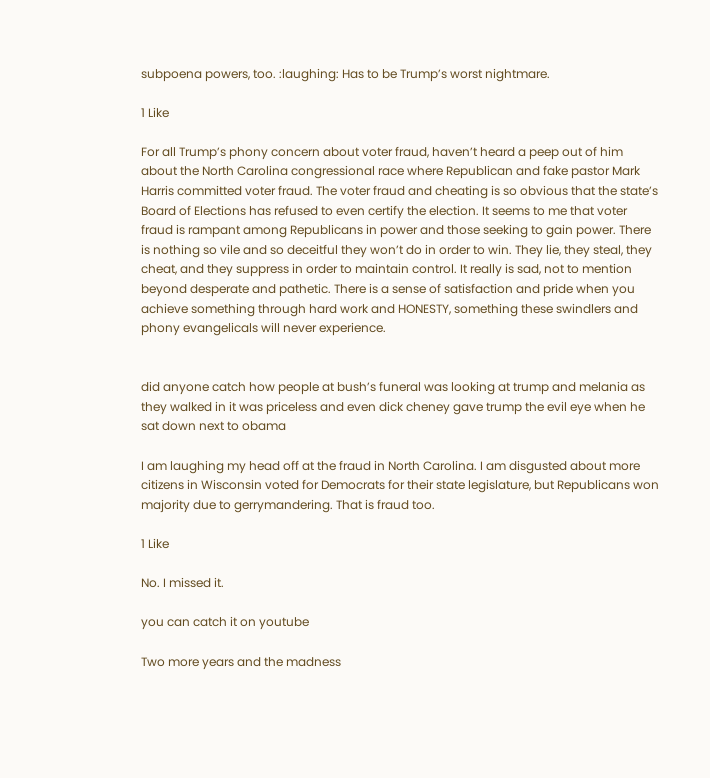subpoena powers, too. :laughing: Has to be Trump’s worst nightmare.

1 Like

For all Trump’s phony concern about voter fraud, haven’t heard a peep out of him about the North Carolina congressional race where Republican and fake pastor Mark Harris committed voter fraud. The voter fraud and cheating is so obvious that the state’s Board of Elections has refused to even certify the election. It seems to me that voter fraud is rampant among Republicans in power and those seeking to gain power. There is nothing so vile and so deceitful they won’t do in order to win. They lie, they steal, they cheat, and they suppress in order to maintain control. It really is sad, not to mention beyond desperate and pathetic. There is a sense of satisfaction and pride when you achieve something through hard work and HONESTY, something these swindlers and phony evangelicals will never experience.


did anyone catch how people at bush’s funeral was looking at trump and melania as they walked in it was priceless and even dick cheney gave trump the evil eye when he sat down next to obama

I am laughing my head off at the fraud in North Carolina. I am disgusted about more citizens in Wisconsin voted for Democrats for their state legislature, but Republicans won majority due to gerrymandering. That is fraud too.

1 Like

No. I missed it.

you can catch it on youtube

Two more years and the madness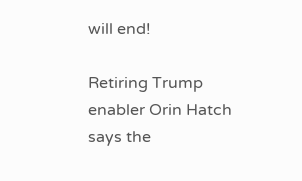will end!

Retiring Trump enabler Orin Hatch says the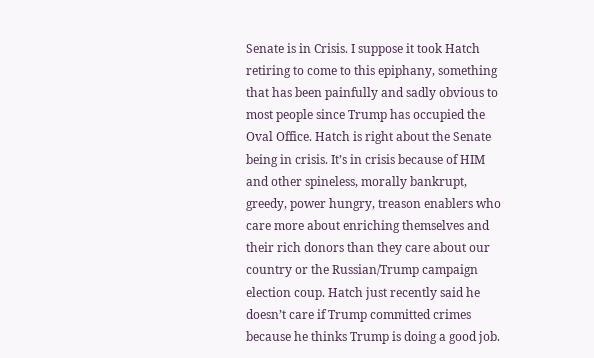Senate is in Crisis. I suppose it took Hatch retiring to come to this epiphany, something that has been painfully and sadly obvious to most people since Trump has occupied the Oval Office. Hatch is right about the Senate being in crisis. It’s in crisis because of HIM and other spineless, morally bankrupt, greedy, power hungry, treason enablers who care more about enriching themselves and their rich donors than they care about our country or the Russian/Trump campaign election coup. Hatch just recently said he doesn’t care if Trump committed crimes because he thinks Trump is doing a good job.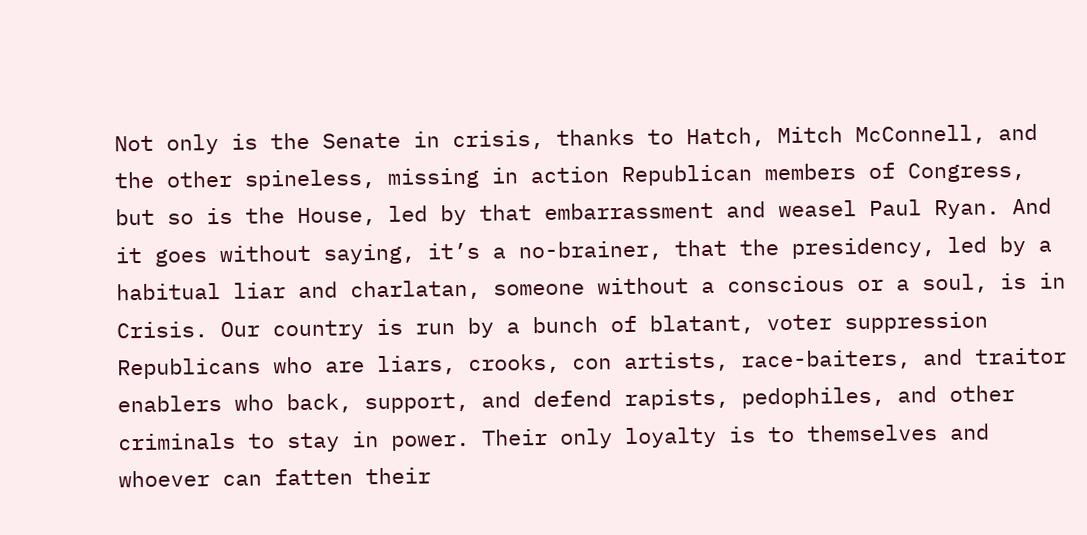Not only is the Senate in crisis, thanks to Hatch, Mitch McConnell, and the other spineless, missing in action Republican members of Congress, but so is the House, led by that embarrassment and weasel Paul Ryan. And it goes without saying, it’s a no-brainer, that the presidency, led by a habitual liar and charlatan, someone without a conscious or a soul, is in Crisis. Our country is run by a bunch of blatant, voter suppression Republicans who are liars, crooks, con artists, race-baiters, and traitor enablers who back, support, and defend rapists, pedophiles, and other criminals to stay in power. Their only loyalty is to themselves and whoever can fatten their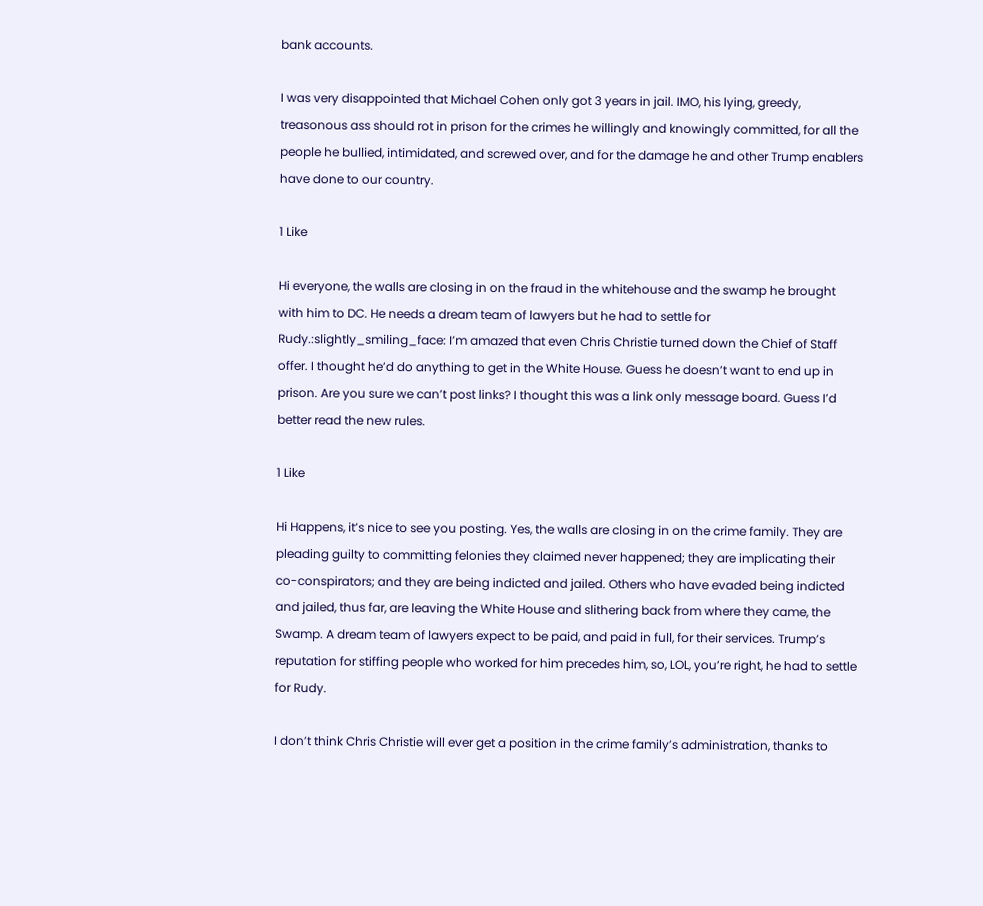bank accounts.

I was very disappointed that Michael Cohen only got 3 years in jail. IMO, his lying, greedy, treasonous ass should rot in prison for the crimes he willingly and knowingly committed, for all the people he bullied, intimidated, and screwed over, and for the damage he and other Trump enablers have done to our country.

1 Like

Hi everyone, the walls are closing in on the fraud in the whitehouse and the swamp he brought with him to DC. He needs a dream team of lawyers but he had to settle for Rudy.:slightly_smiling_face: I’m amazed that even Chris Christie turned down the Chief of Staff offer. I thought he’d do anything to get in the White House. Guess he doesn’t want to end up in prison. Are you sure we can’t post links? I thought this was a link only message board. Guess I’d better read the new rules.

1 Like

Hi Happens, it’s nice to see you posting. Yes, the walls are closing in on the crime family. They are pleading guilty to committing felonies they claimed never happened; they are implicating their co-conspirators; and they are being indicted and jailed. Others who have evaded being indicted and jailed, thus far, are leaving the White House and slithering back from where they came, the Swamp. A dream team of lawyers expect to be paid, and paid in full, for their services. Trump’s reputation for stiffing people who worked for him precedes him, so, LOL, you’re right, he had to settle for Rudy.

I don’t think Chris Christie will ever get a position in the crime family’s administration, thanks to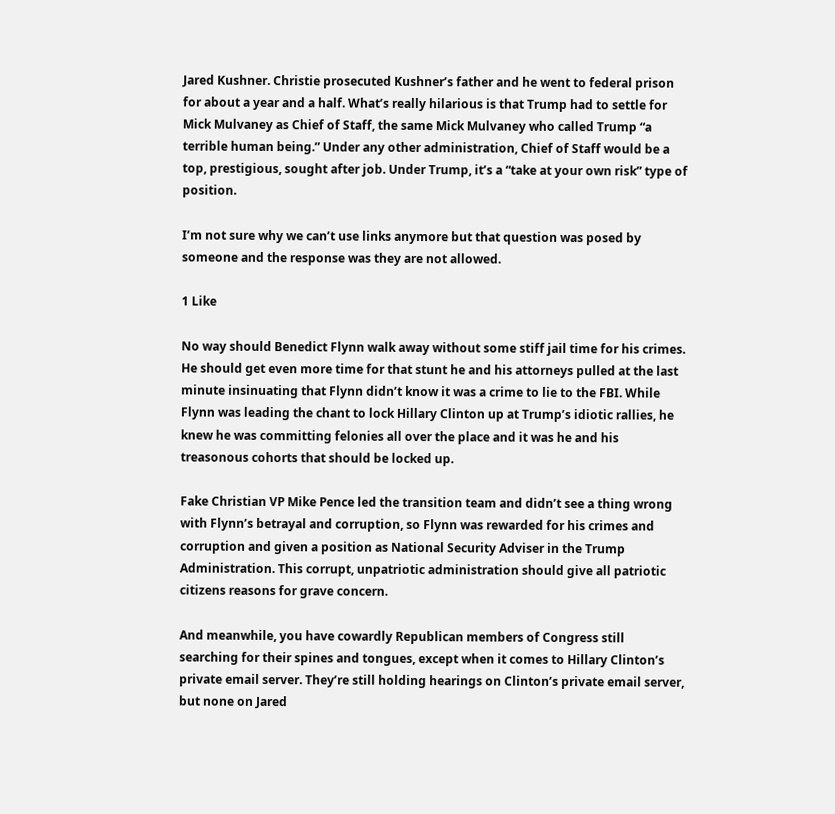Jared Kushner. Christie prosecuted Kushner’s father and he went to federal prison for about a year and a half. What’s really hilarious is that Trump had to settle for Mick Mulvaney as Chief of Staff, the same Mick Mulvaney who called Trump “a terrible human being.” Under any other administration, Chief of Staff would be a top, prestigious, sought after job. Under Trump, it’s a “take at your own risk” type of position.

I’m not sure why we can’t use links anymore but that question was posed by someone and the response was they are not allowed.

1 Like

No way should Benedict Flynn walk away without some stiff jail time for his crimes. He should get even more time for that stunt he and his attorneys pulled at the last minute insinuating that Flynn didn’t know it was a crime to lie to the FBI. While Flynn was leading the chant to lock Hillary Clinton up at Trump’s idiotic rallies, he knew he was committing felonies all over the place and it was he and his treasonous cohorts that should be locked up.

Fake Christian VP Mike Pence led the transition team and didn’t see a thing wrong with Flynn’s betrayal and corruption, so Flynn was rewarded for his crimes and corruption and given a position as National Security Adviser in the Trump Administration. This corrupt, unpatriotic administration should give all patriotic citizens reasons for grave concern.

And meanwhile, you have cowardly Republican members of Congress still searching for their spines and tongues, except when it comes to Hillary Clinton’s private email server. They’re still holding hearings on Clinton’s private email server, but none on Jared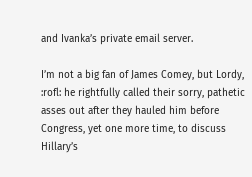and Ivanka’s private email server.

I’m not a big fan of James Comey, but Lordy, :rofl: he rightfully called their sorry, pathetic asses out after they hauled him before Congress, yet one more time, to discuss Hillary’s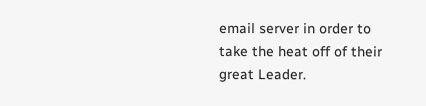email server in order to take the heat off of their great Leader.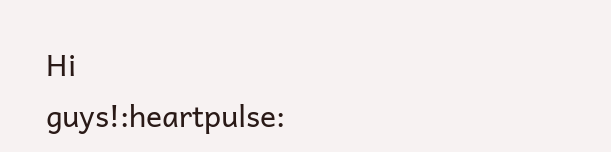Hi guys!:heartpulse: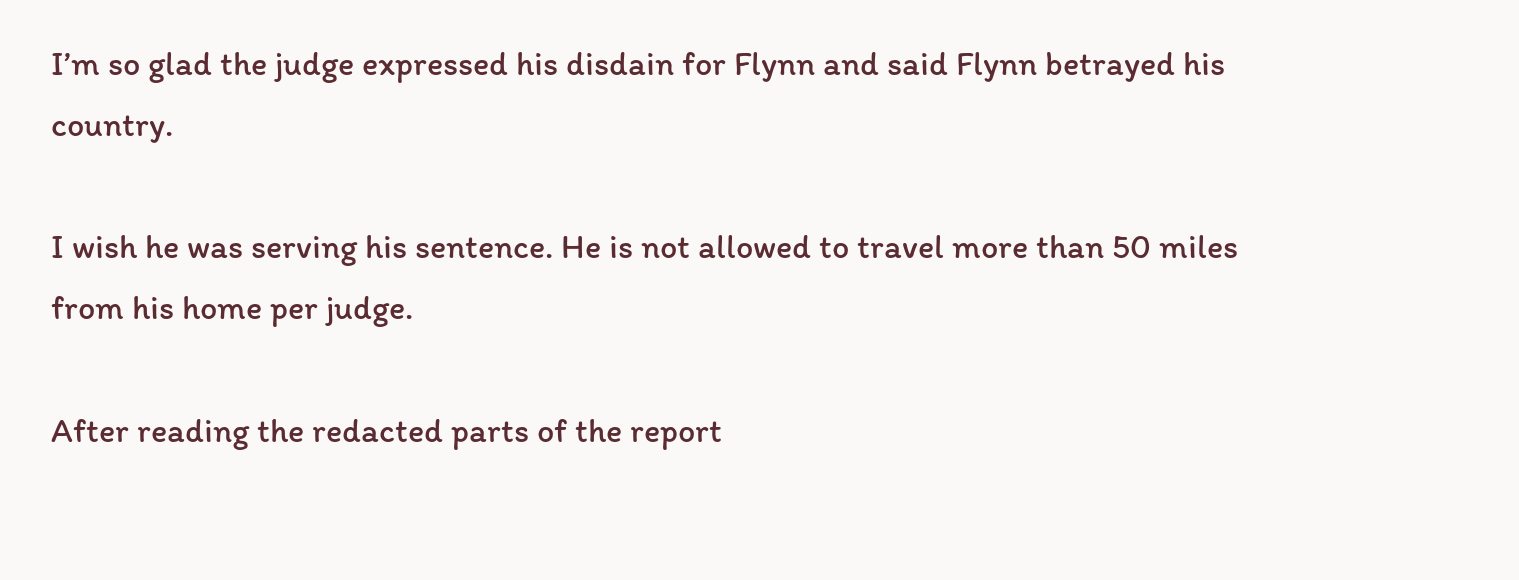I’m so glad the judge expressed his disdain for Flynn and said Flynn betrayed his country.

I wish he was serving his sentence. He is not allowed to travel more than 50 miles from his home per judge.

After reading the redacted parts of the report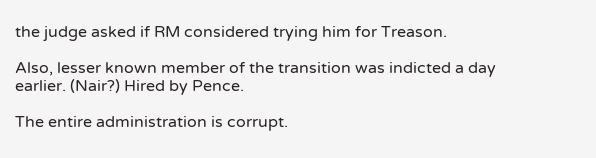the judge asked if RM considered trying him for Treason.

Also, lesser known member of the transition was indicted a day earlier. (Nair?) Hired by Pence.

The entire administration is corrupt.